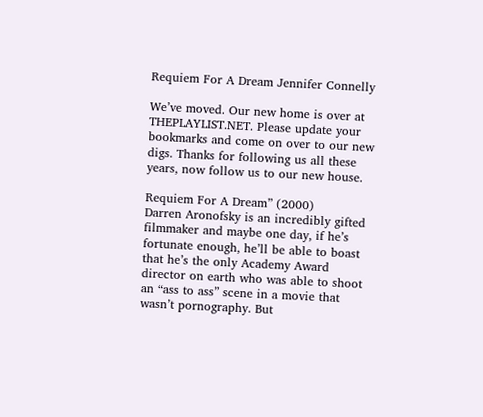Requiem For A Dream Jennifer Connelly

We’ve moved. Our new home is over at THEPLAYLIST.NET. Please update your bookmarks and come on over to our new digs. Thanks for following us all these years, now follow us to our new house.

Requiem For A Dream” (2000)
Darren Aronofsky is an incredibly gifted filmmaker and maybe one day, if he’s fortunate enough, he’ll be able to boast that he’s the only Academy Award director on earth who was able to shoot an “ass to ass” scene in a movie that wasn’t pornography. But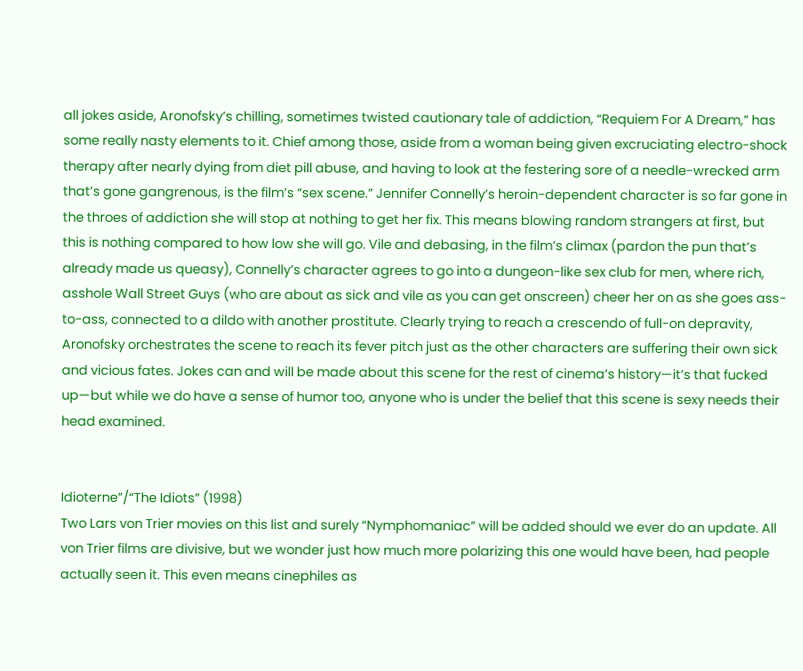all jokes aside, Aronofsky’s chilling, sometimes twisted cautionary tale of addiction, “Requiem For A Dream,” has some really nasty elements to it. Chief among those, aside from a woman being given excruciating electro-shock therapy after nearly dying from diet pill abuse, and having to look at the festering sore of a needle-wrecked arm that’s gone gangrenous, is the film’s “sex scene.” Jennifer Connelly’s heroin-dependent character is so far gone in the throes of addiction she will stop at nothing to get her fix. This means blowing random strangers at first, but this is nothing compared to how low she will go. Vile and debasing, in the film’s climax (pardon the pun that’s already made us queasy), Connelly’s character agrees to go into a dungeon-like sex club for men, where rich, asshole Wall Street Guys (who are about as sick and vile as you can get onscreen) cheer her on as she goes ass-to-ass, connected to a dildo with another prostitute. Clearly trying to reach a crescendo of full-on depravity, Aronofsky orchestrates the scene to reach its fever pitch just as the other characters are suffering their own sick and vicious fates. Jokes can and will be made about this scene for the rest of cinema’s history—it’s that fucked up—but while we do have a sense of humor too, anyone who is under the belief that this scene is sexy needs their head examined.


Idioterne”/“The Idiots” (1998)
Two Lars von Trier movies on this list and surely “Nymphomaniac” will be added should we ever do an update. All von Trier films are divisive, but we wonder just how much more polarizing this one would have been, had people actually seen it. This even means cinephiles as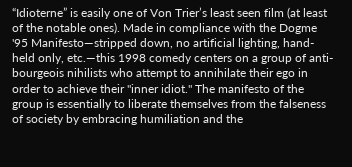“Idioterne” is easily one of Von Trier’s least seen film (at least of the notable ones). Made in compliance with the Dogme '95 Manifesto—stripped down, no artificial lighting, hand-held only, etc.—this 1998 comedy centers on a group of anti-bourgeois nihilists who attempt to annihilate their ego in order to achieve their "inner idiot." The manifesto of the group is essentially to liberate themselves from the falseness of society by embracing humiliation and the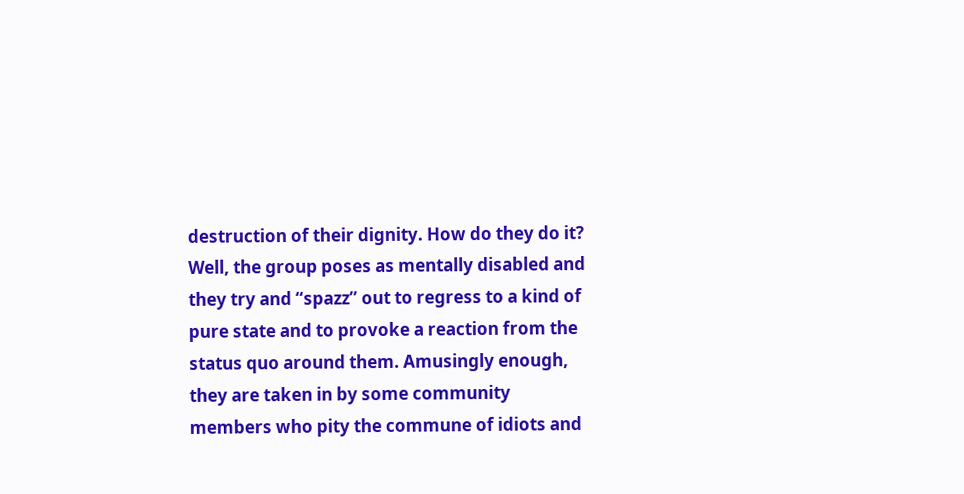destruction of their dignity. How do they do it? Well, the group poses as mentally disabled and they try and “spazz” out to regress to a kind of pure state and to provoke a reaction from the status quo around them. Amusingly enough, they are taken in by some community members who pity the commune of idiots and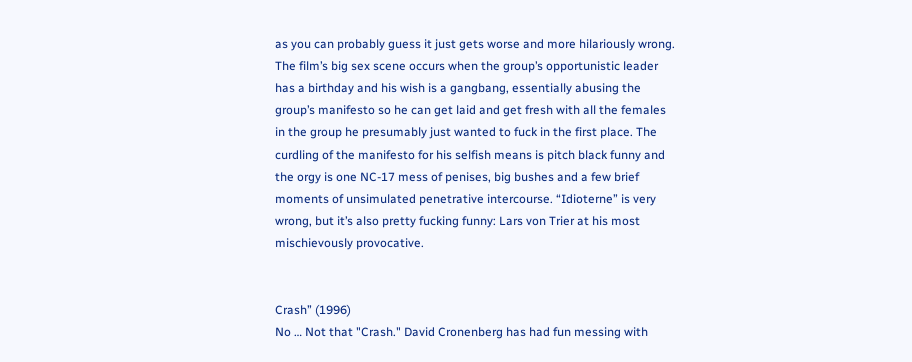as you can probably guess it just gets worse and more hilariously wrong. The film’s big sex scene occurs when the group’s opportunistic leader has a birthday and his wish is a gangbang, essentially abusing the group’s manifesto so he can get laid and get fresh with all the females in the group he presumably just wanted to fuck in the first place. The curdling of the manifesto for his selfish means is pitch black funny and the orgy is one NC-17 mess of penises, big bushes and a few brief moments of unsimulated penetrative intercourse. “Idioterne” is very wrong, but it’s also pretty fucking funny: Lars von Trier at his most mischievously provocative.


Crash” (1996)
No … Not that "Crash." David Cronenberg has had fun messing with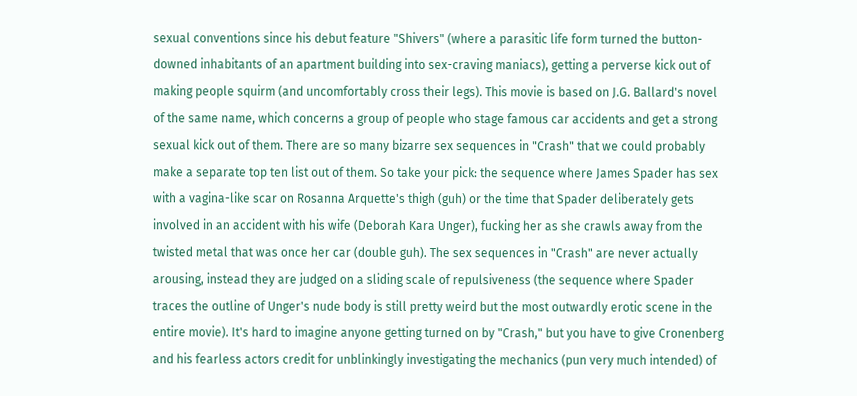sexual conventions since his debut feature "Shivers" (where a parasitic life form turned the button-downed inhabitants of an apartment building into sex-craving maniacs), getting a perverse kick out of making people squirm (and uncomfortably cross their legs). This movie is based on J.G. Ballard's novel of the same name, which concerns a group of people who stage famous car accidents and get a strong sexual kick out of them. There are so many bizarre sex sequences in "Crash" that we could probably make a separate top ten list out of them. So take your pick: the sequence where James Spader has sex with a vagina-like scar on Rosanna Arquette's thigh (guh) or the time that Spader deliberately gets involved in an accident with his wife (Deborah Kara Unger), fucking her as she crawls away from the twisted metal that was once her car (double guh). The sex sequences in "Crash" are never actually arousing, instead they are judged on a sliding scale of repulsiveness (the sequence where Spader traces the outline of Unger's nude body is still pretty weird but the most outwardly erotic scene in the entire movie). It's hard to imagine anyone getting turned on by "Crash," but you have to give Cronenberg and his fearless actors credit for unblinkingly investigating the mechanics (pun very much intended) of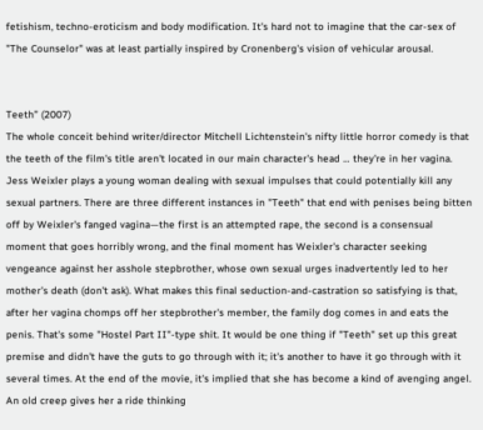fetishism, techno-eroticism and body modification. It's hard not to imagine that the car-sex of "The Counselor" was at least partially inspired by Cronenberg's vision of vehicular arousal.


Teeth” (2007)
The whole conceit behind writer/director Mitchell Lichtenstein's nifty little horror comedy is that the teeth of the film's title aren't located in our main character's head … they're in her vagina. Jess Weixler plays a young woman dealing with sexual impulses that could potentially kill any sexual partners. There are three different instances in "Teeth" that end with penises being bitten off by Weixler's fanged vagina—the first is an attempted rape, the second is a consensual moment that goes horribly wrong, and the final moment has Weixler's character seeking vengeance against her asshole stepbrother, whose own sexual urges inadvertently led to her mother's death (don't ask). What makes this final seduction-and-castration so satisfying is that, after her vagina chomps off her stepbrother's member, the family dog comes in and eats the penis. That's some "Hostel Part II"-type shit. It would be one thing if "Teeth" set up this great premise and didn't have the guts to go through with it; it's another to have it go through with it several times. At the end of the movie, it's implied that she has become a kind of avenging angel. An old creep gives her a ride thinking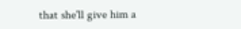that she'll give him a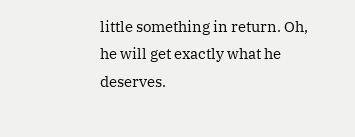little something in return. Oh, he will get exactly what he deserves.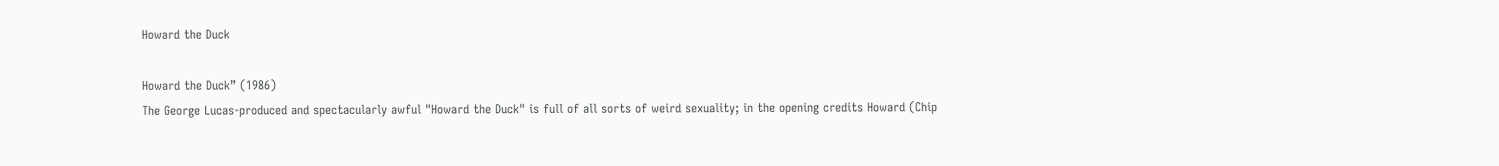Howard the Duck

Howard the Duck” (1986)
The George Lucas-produced and spectacularly awful "Howard the Duck" is full of all sorts of weird sexuality; in the opening credits Howard (Chip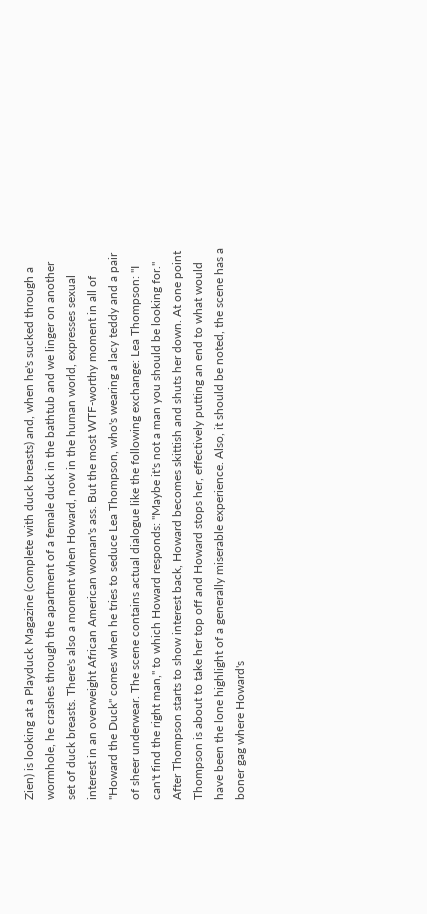Zien) is looking at a Playduck Magazine (complete with duck breasts) and, when he's sucked through a wormhole, he crashes through the apartment of a female duck in the bathtub and we linger on another set of duck breasts. There's also a moment when Howard, now in the human world, expresses sexual interest in an overweight African American woman's ass. But the most WTF-worthy moment in all of "Howard the Duck" comes when he tries to seduce Lea Thompson, who's wearing a lacy teddy and a pair of sheer underwear. The scene contains actual dialogue like the following exchange: Lea Thompson: "I can't find the right man," to which Howard responds: "Maybe it's not a man you should be looking for." After Thompson starts to show interest back, Howard becomes skittish and shuts her down. At one point Thompson is about to take her top off and Howard stops her, effectively putting an end to what would have been the lone highlight of a generally miserable experience. Also, it should be noted, the scene has a boner gag where Howard's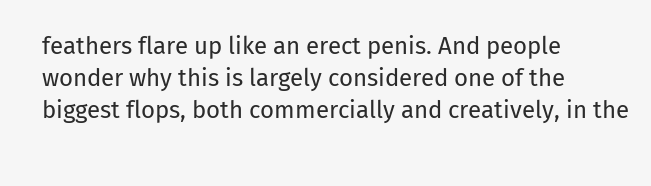feathers flare up like an erect penis. And people wonder why this is largely considered one of the biggest flops, both commercially and creatively, in the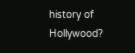history of Hollywood?